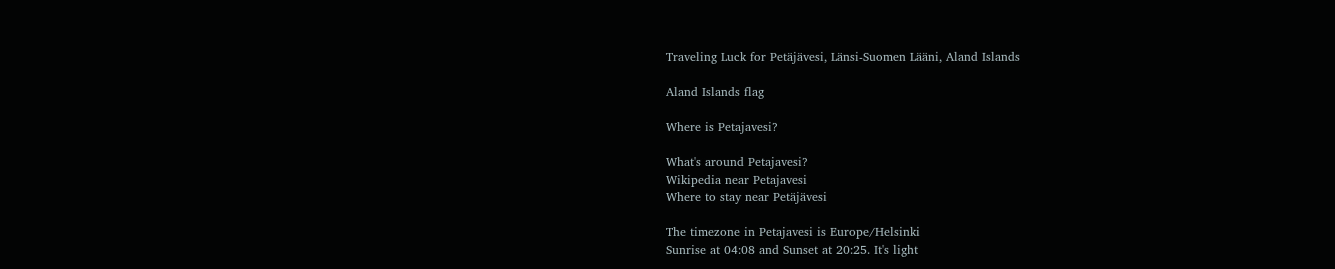Traveling Luck for Petäjävesi, Länsi-Suomen Lääni, Aland Islands

Aland Islands flag

Where is Petajavesi?

What's around Petajavesi?
Wikipedia near Petajavesi
Where to stay near Petäjävesi

The timezone in Petajavesi is Europe/Helsinki
Sunrise at 04:08 and Sunset at 20:25. It's light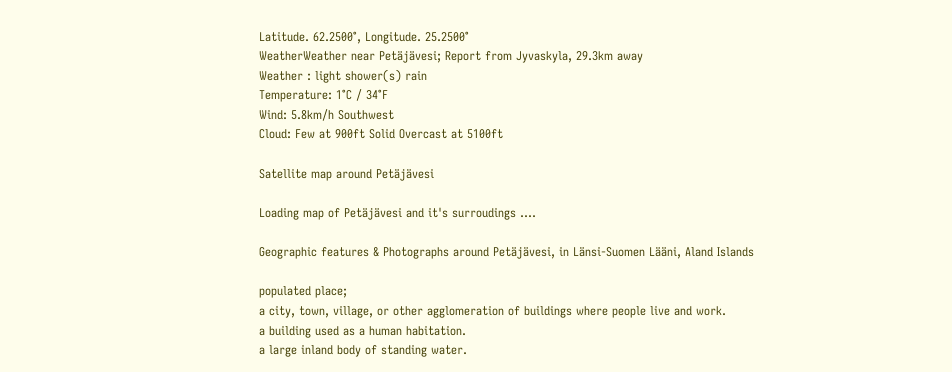Latitude. 62.2500°, Longitude. 25.2500°
WeatherWeather near Petäjävesi; Report from Jyvaskyla, 29.3km away
Weather : light shower(s) rain
Temperature: 1°C / 34°F
Wind: 5.8km/h Southwest
Cloud: Few at 900ft Solid Overcast at 5100ft

Satellite map around Petäjävesi

Loading map of Petäjävesi and it's surroudings ....

Geographic features & Photographs around Petäjävesi, in Länsi-Suomen Lääni, Aland Islands

populated place;
a city, town, village, or other agglomeration of buildings where people live and work.
a building used as a human habitation.
a large inland body of standing water.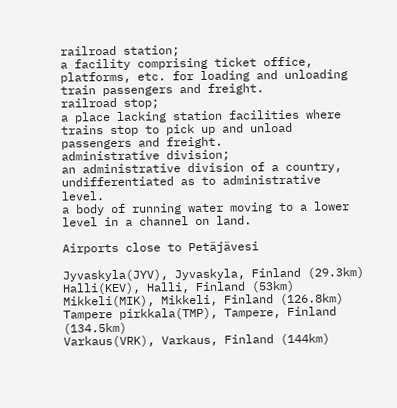railroad station;
a facility comprising ticket office, platforms, etc. for loading and unloading train passengers and freight.
railroad stop;
a place lacking station facilities where trains stop to pick up and unload passengers and freight.
administrative division;
an administrative division of a country, undifferentiated as to administrative level.
a body of running water moving to a lower level in a channel on land.

Airports close to Petäjävesi

Jyvaskyla(JYV), Jyvaskyla, Finland (29.3km)
Halli(KEV), Halli, Finland (53km)
Mikkeli(MIK), Mikkeli, Finland (126.8km)
Tampere pirkkala(TMP), Tampere, Finland (134.5km)
Varkaus(VRK), Varkaus, Finland (144km)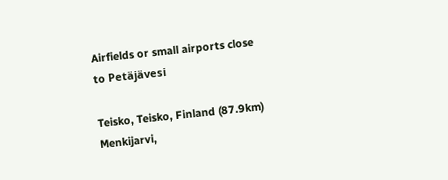Airfields or small airports close to Petäjävesi

Teisko, Teisko, Finland (87.9km)
Menkijarvi,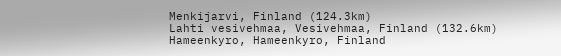Menkijarvi, Finland (124.3km)
Lahti vesivehmaa, Vesivehmaa, Finland (132.6km)
Hameenkyro, Hameenkyro, Finland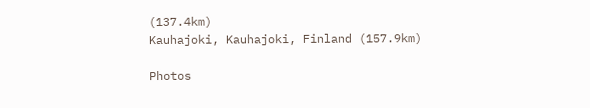(137.4km)
Kauhajoki, Kauhajoki, Finland (157.9km)

Photos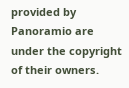provided by Panoramio are under the copyright of their owners.